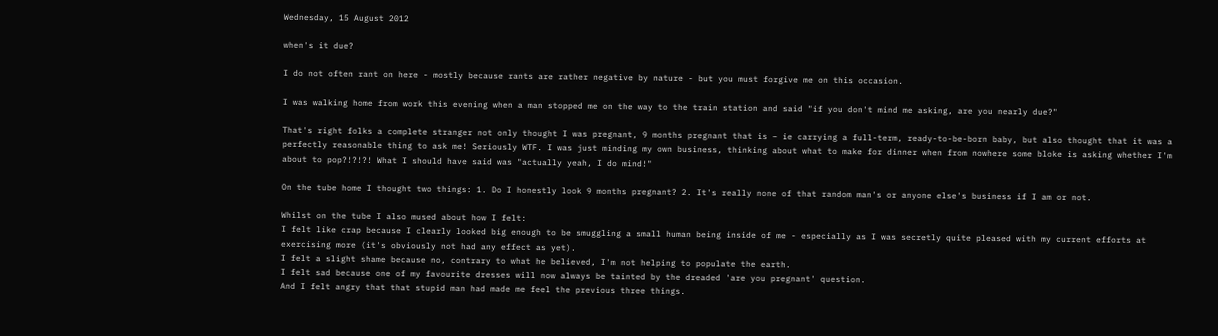Wednesday, 15 August 2012

when's it due?

I do not often rant on here - mostly because rants are rather negative by nature - but you must forgive me on this occasion.

I was walking home from work this evening when a man stopped me on the way to the train station and said "if you don't mind me asking, are you nearly due?"

That's right folks a complete stranger not only thought I was pregnant, 9 months pregnant that is – ie carrying a full-term, ready-to-be-born baby, but also thought that it was a perfectly reasonable thing to ask me! Seriously WTF. I was just minding my own business, thinking about what to make for dinner when from nowhere some bloke is asking whether I'm about to pop?!?!?! What I should have said was "actually yeah, I do mind!"

On the tube home I thought two things: 1. Do I honestly look 9 months pregnant? 2. It's really none of that random man's or anyone else's business if I am or not.

Whilst on the tube I also mused about how I felt:
I felt like crap because I clearly looked big enough to be smuggling a small human being inside of me - especially as I was secretly quite pleased with my current efforts at exercising more (it's obviously not had any effect as yet).
I felt a slight shame because no, contrary to what he believed, I'm not helping to populate the earth.
I felt sad because one of my favourite dresses will now always be tainted by the dreaded 'are you pregnant' question.
And I felt angry that that stupid man had made me feel the previous three things.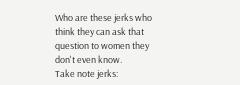Who are these jerks who think they can ask that question to women they don't even know.
Take note jerks: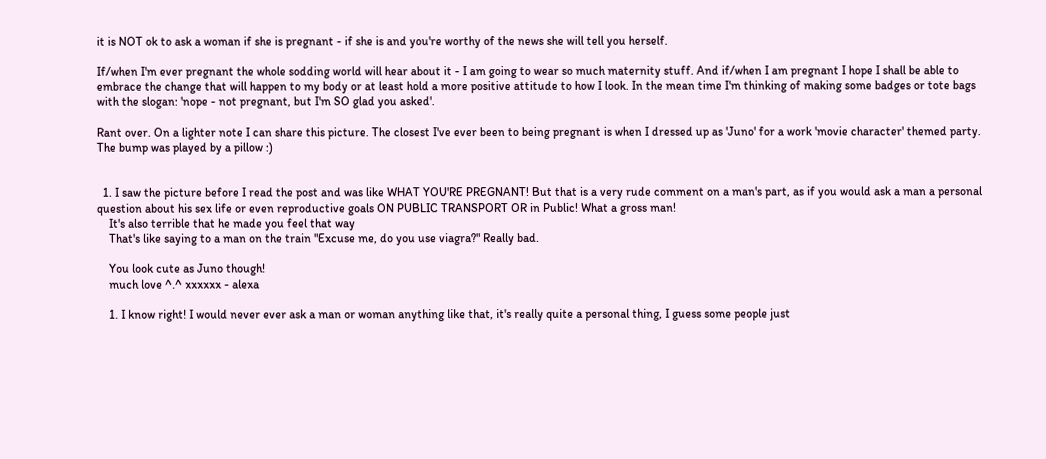it is NOT ok to ask a woman if she is pregnant - if she is and you're worthy of the news she will tell you herself.

If/when I'm ever pregnant the whole sodding world will hear about it - I am going to wear so much maternity stuff. And if/when I am pregnant I hope I shall be able to embrace the change that will happen to my body or at least hold a more positive attitude to how I look. In the mean time I'm thinking of making some badges or tote bags with the slogan: 'nope - not pregnant, but I'm SO glad you asked'.

Rant over. On a lighter note I can share this picture. The closest I've ever been to being pregnant is when I dressed up as 'Juno' for a work 'movie character' themed party. The bump was played by a pillow :)


  1. I saw the picture before I read the post and was like WHAT YOU'RE PREGNANT! But that is a very rude comment on a man's part, as if you would ask a man a personal question about his sex life or even reproductive goals ON PUBLIC TRANSPORT OR in Public! What a gross man!
    It's also terrible that he made you feel that way
    That's like saying to a man on the train "Excuse me, do you use viagra?" Really bad.

    You look cute as Juno though!
    much love ^.^ xxxxxx - alexa

    1. I know right! I would never ever ask a man or woman anything like that, it's really quite a personal thing, I guess some people just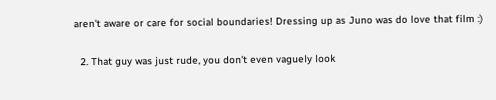aren't aware or care for social boundaries! Dressing up as Juno was do love that film :)

  2. That guy was just rude, you don't even vaguely look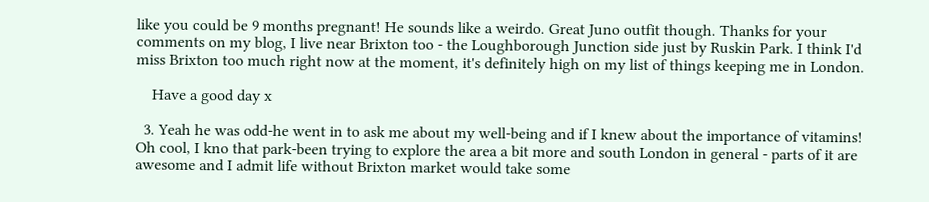like you could be 9 months pregnant! He sounds like a weirdo. Great Juno outfit though. Thanks for your comments on my blog, I live near Brixton too - the Loughborough Junction side just by Ruskin Park. I think I'd miss Brixton too much right now at the moment, it's definitely high on my list of things keeping me in London.

    Have a good day x

  3. Yeah he was odd-he went in to ask me about my well-being and if I knew about the importance of vitamins! Oh cool, I kno that park-been trying to explore the area a bit more and south London in general - parts of it are awesome and I admit life without Brixton market would take some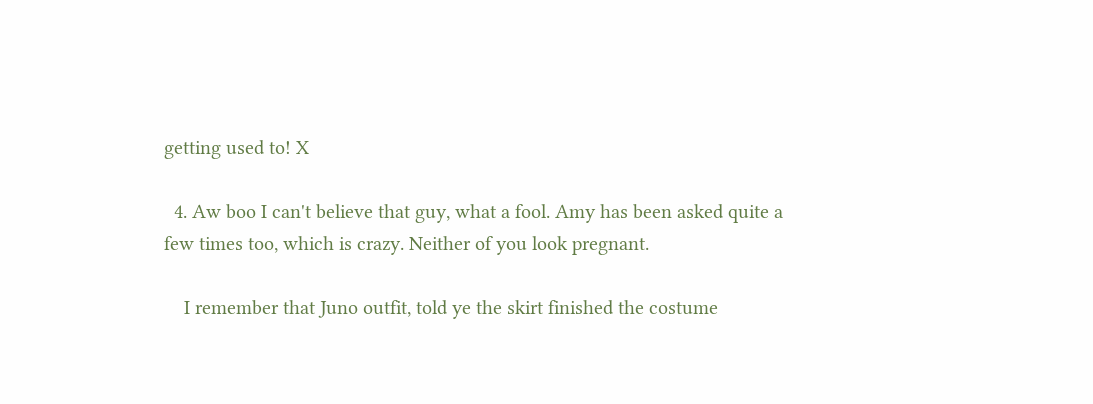getting used to! X

  4. Aw boo I can't believe that guy, what a fool. Amy has been asked quite a few times too, which is crazy. Neither of you look pregnant.

    I remember that Juno outfit, told ye the skirt finished the costume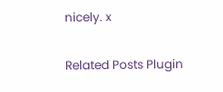nicely. x


Related Posts Plugin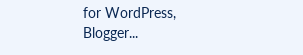for WordPress, Blogger...